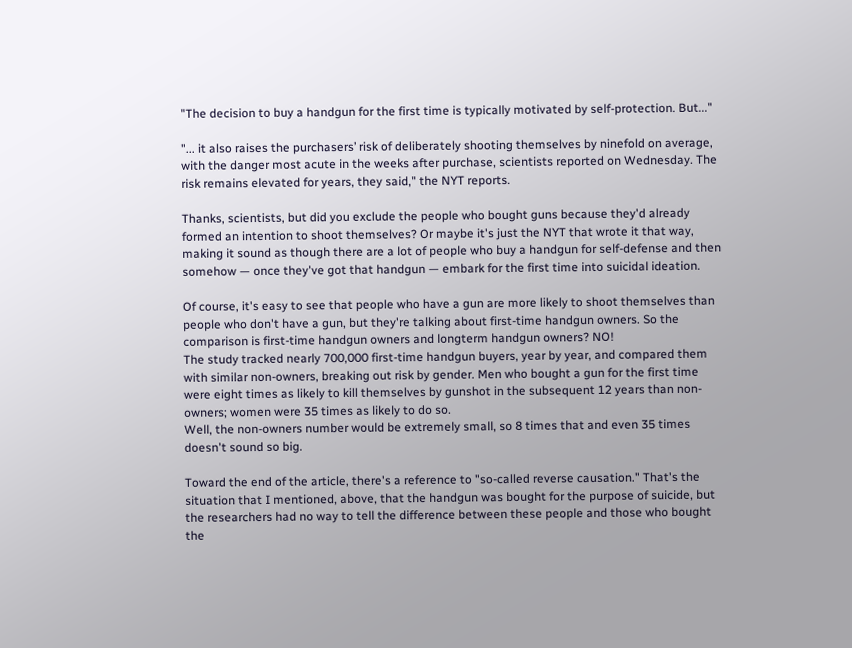"The decision to buy a handgun for the first time is typically motivated by self-protection. But..."

"... it also raises the purchasers’ risk of deliberately shooting themselves by ninefold on average, with the danger most acute in the weeks after purchase, scientists reported on Wednesday. The risk remains elevated for years, they said," the NYT reports.

Thanks, scientists, but did you exclude the people who bought guns because they'd already formed an intention to shoot themselves? Or maybe it's just the NYT that wrote it that way, making it sound as though there are a lot of people who buy a handgun for self-defense and then somehow — once they've got that handgun — embark for the first time into suicidal ideation.

Of course, it's easy to see that people who have a gun are more likely to shoot themselves than people who don't have a gun, but they're talking about first-time handgun owners. So the comparison is first-time handgun owners and longterm handgun owners? NO!
The study tracked nearly 700,000 first-time handgun buyers, year by year, and compared them with similar non-owners, breaking out risk by gender. Men who bought a gun for the first time were eight times as likely to kill themselves by gunshot in the subsequent 12 years than non-owners; women were 35 times as likely to do so.
Well, the non-owners number would be extremely small, so 8 times that and even 35 times doesn't sound so big.

Toward the end of the article, there's a reference to "so-called reverse causation." That's the situation that I mentioned, above, that the handgun was bought for the purpose of suicide, but the researchers had no way to tell the difference between these people and those who bought the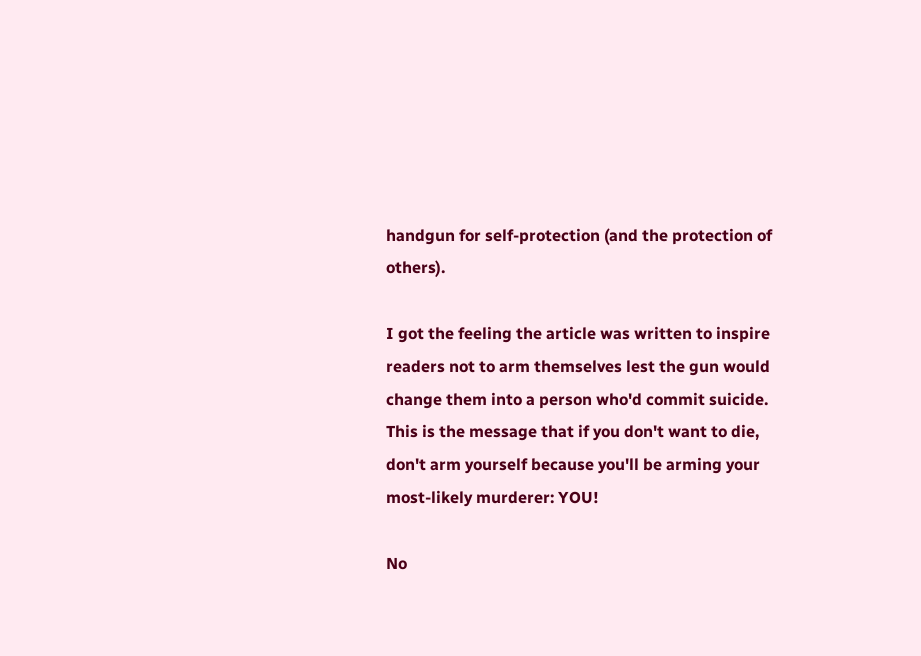handgun for self-protection (and the protection of others).

I got the feeling the article was written to inspire readers not to arm themselves lest the gun would change them into a person who'd commit suicide. This is the message that if you don't want to die, don't arm yourself because you'll be arming your most-likely murderer: YOU!

No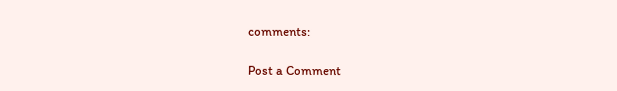comments:

Post a Comment